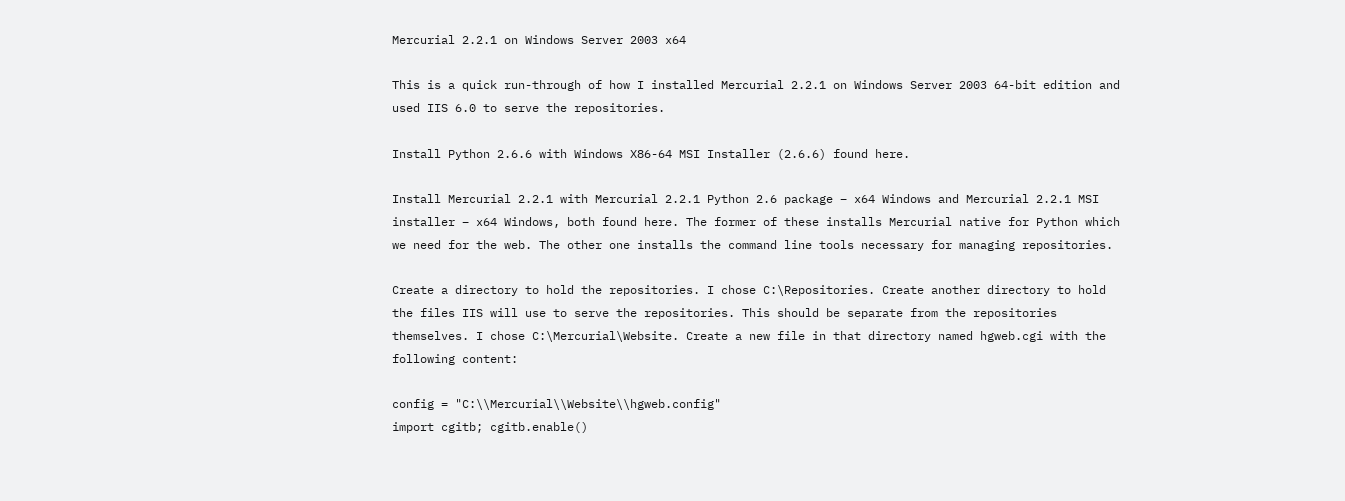Mercurial 2.2.1 on Windows Server 2003 x64

This is a quick run-through of how I installed Mercurial 2.2.1 on Windows Server 2003 64-bit edition and used IIS 6.0 to serve the repositories.

Install Python 2.6.6 with Windows X86-64 MSI Installer (2.6.6) found here.

Install Mercurial 2.2.1 with Mercurial 2.2.1 Python 2.6 package – x64 Windows and Mercurial 2.2.1 MSI installer – x64 Windows, both found here. The former of these installs Mercurial native for Python which we need for the web. The other one installs the command line tools necessary for managing repositories.

Create a directory to hold the repositories. I chose C:\Repositories. Create another directory to hold the files IIS will use to serve the repositories. This should be separate from the repositories themselves. I chose C:\Mercurial\Website. Create a new file in that directory named hgweb.cgi with the following content:

config = "C:\\Mercurial\\Website\\hgweb.config"
import cgitb; cgitb.enable()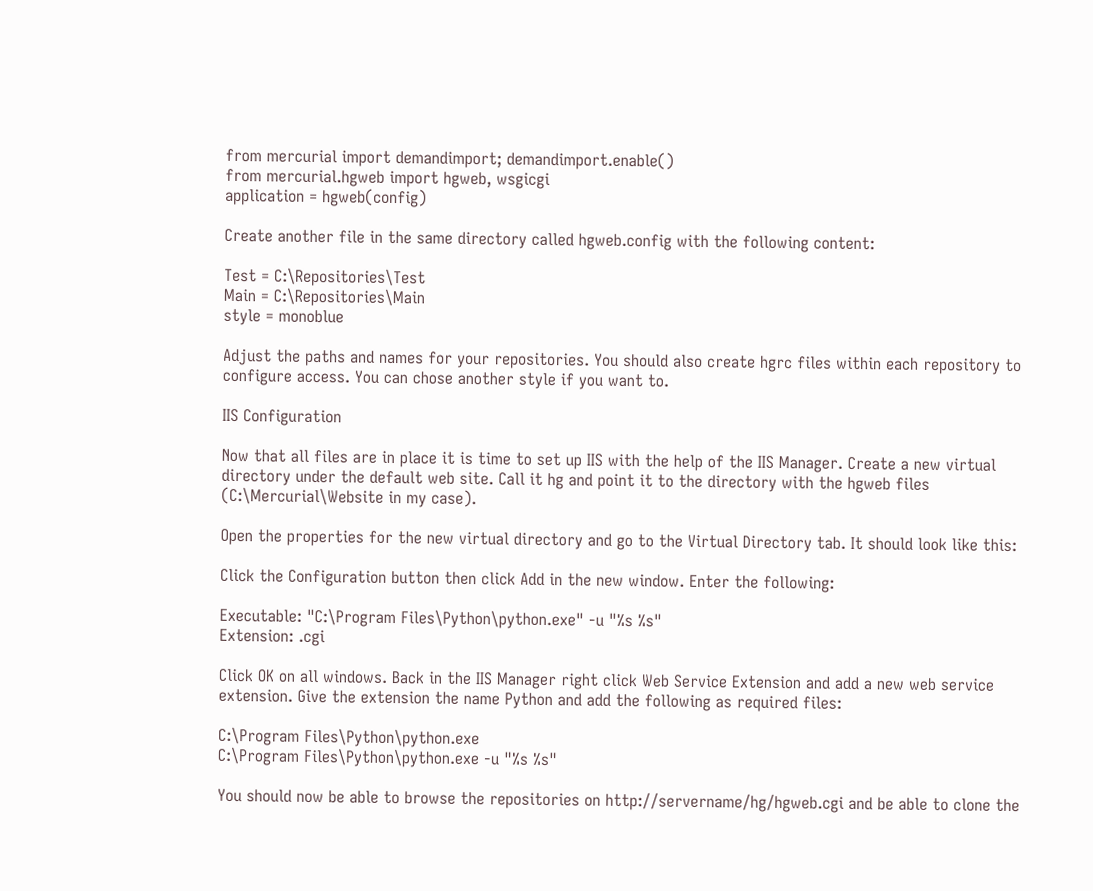from mercurial import demandimport; demandimport.enable()
from mercurial.hgweb import hgweb, wsgicgi
application = hgweb(config)

Create another file in the same directory called hgweb.config with the following content:

Test = C:\Repositories\Test
Main = C:\Repositories\Main
style = monoblue

Adjust the paths and names for your repositories. You should also create hgrc files within each repository to configure access. You can chose another style if you want to.

IIS Configuration

Now that all files are in place it is time to set up IIS with the help of the IIS Manager. Create a new virtual directory under the default web site. Call it hg and point it to the directory with the hgweb files (C:\Mercurial\Website in my case).

Open the properties for the new virtual directory and go to the Virtual Directory tab. It should look like this:

Click the Configuration button then click Add in the new window. Enter the following:

Executable: "C:\Program Files\Python\python.exe" -u "%s %s"
Extension: .cgi

Click OK on all windows. Back in the IIS Manager right click Web Service Extension and add a new web service extension. Give the extension the name Python and add the following as required files:

C:\Program Files\Python\python.exe
C:\Program Files\Python\python.exe -u "%s %s"

You should now be able to browse the repositories on http://servername/hg/hgweb.cgi and be able to clone the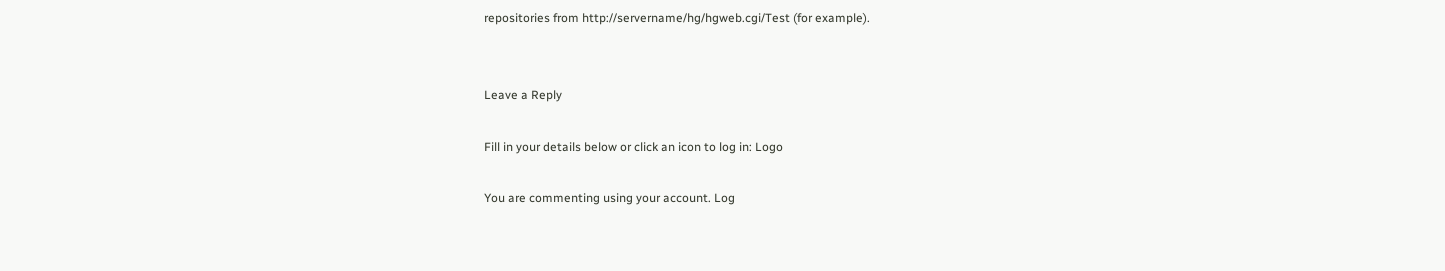repositories from http://servername/hg/hgweb.cgi/Test (for example).


Leave a Reply

Fill in your details below or click an icon to log in: Logo

You are commenting using your account. Log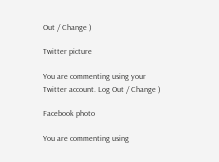Out / Change )

Twitter picture

You are commenting using your Twitter account. Log Out / Change )

Facebook photo

You are commenting using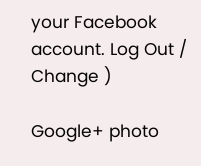your Facebook account. Log Out / Change )

Google+ photo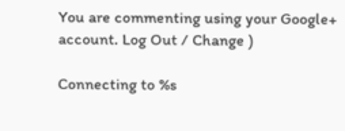You are commenting using your Google+ account. Log Out / Change )

Connecting to %s